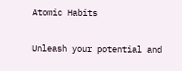Atomic Habits

Unleash your potential and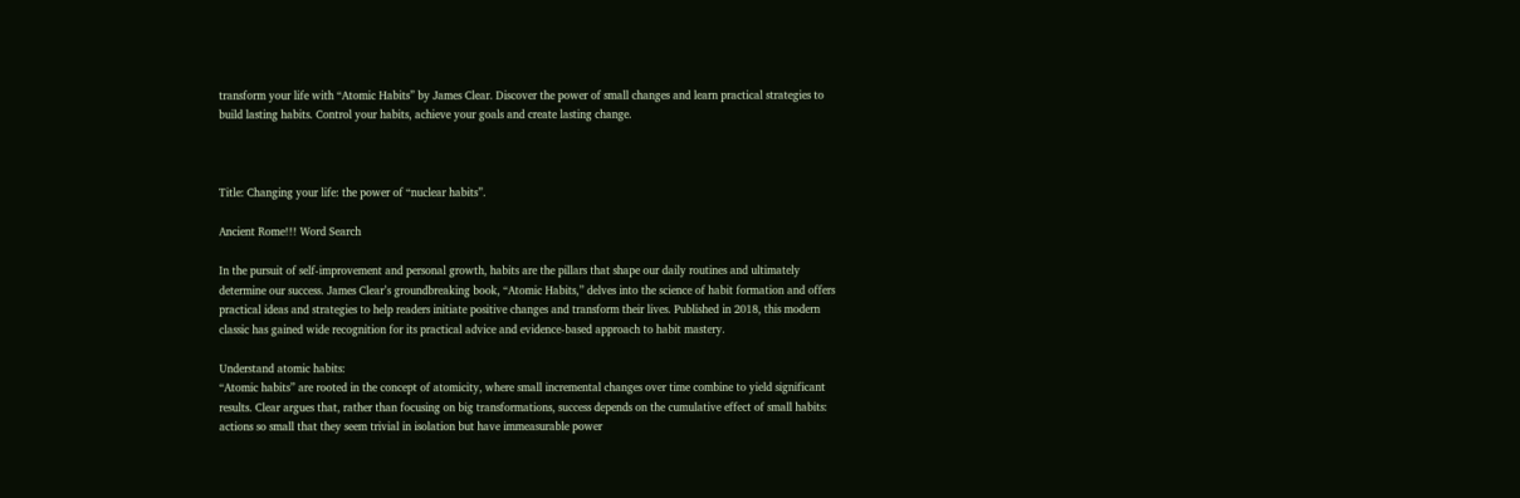transform your life with “Atomic Habits” by James Clear. Discover the power of small changes and learn practical strategies to build lasting habits. Control your habits, achieve your goals and create lasting change.



Title: Changing your life: the power of “nuclear habits”.

Ancient Rome!!! Word Search

In the pursuit of self-improvement and personal growth, habits are the pillars that shape our daily routines and ultimately determine our success. James Clear’s groundbreaking book, “Atomic Habits,” delves into the science of habit formation and offers practical ideas and strategies to help readers initiate positive changes and transform their lives. Published in 2018, this modern classic has gained wide recognition for its practical advice and evidence-based approach to habit mastery.

Understand atomic habits:
“Atomic habits” are rooted in the concept of atomicity, where small incremental changes over time combine to yield significant results. Clear argues that, rather than focusing on big transformations, success depends on the cumulative effect of small habits: actions so small that they seem trivial in isolation but have immeasurable power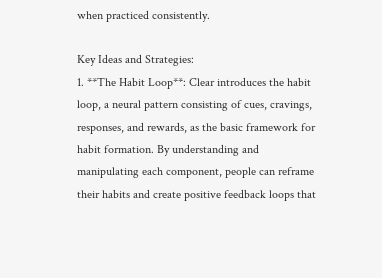when practiced consistently.

Key Ideas and Strategies:
1. **The Habit Loop**: Clear introduces the habit loop, a neural pattern consisting of cues, cravings, responses, and rewards, as the basic framework for habit formation. By understanding and manipulating each component, people can reframe their habits and create positive feedback loops that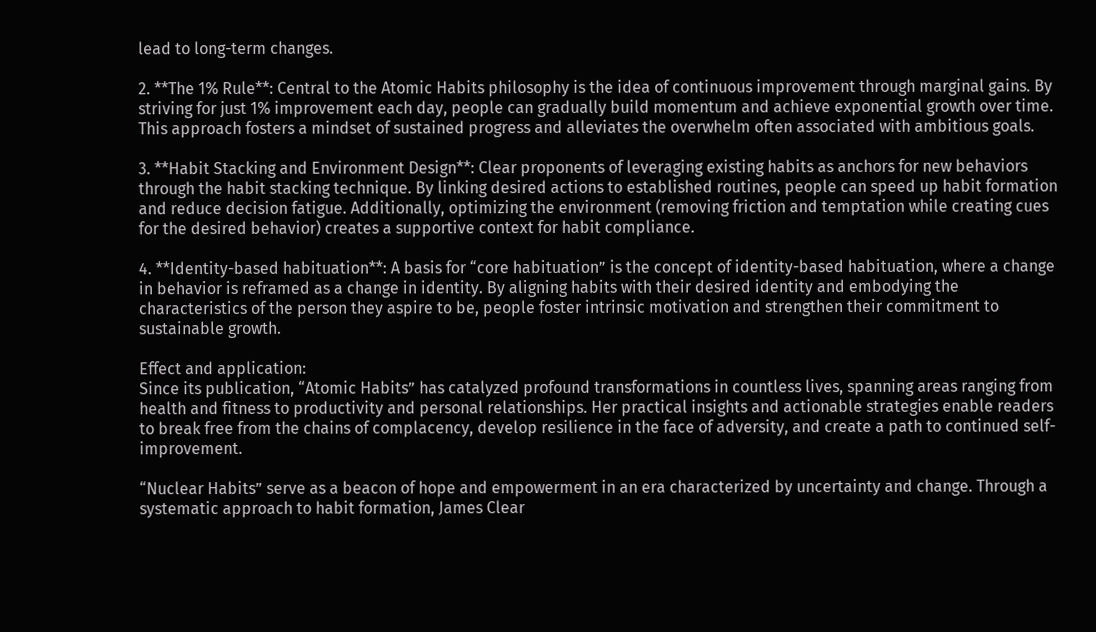lead to long-term changes.

2. **The 1% Rule**: Central to the Atomic Habits philosophy is the idea of continuous improvement through marginal gains. By striving for just 1% improvement each day, people can gradually build momentum and achieve exponential growth over time. This approach fosters a mindset of sustained progress and alleviates the overwhelm often associated with ambitious goals.

3. **Habit Stacking and Environment Design**: Clear proponents of leveraging existing habits as anchors for new behaviors through the habit stacking technique. By linking desired actions to established routines, people can speed up habit formation and reduce decision fatigue. Additionally, optimizing the environment (removing friction and temptation while creating cues for the desired behavior) creates a supportive context for habit compliance.

4. **Identity-based habituation**: A basis for “core habituation” is the concept of identity-based habituation, where a change in behavior is reframed as a change in identity. By aligning habits with their desired identity and embodying the characteristics of the person they aspire to be, people foster intrinsic motivation and strengthen their commitment to sustainable growth.

Effect and application:
Since its publication, “Atomic Habits” has catalyzed profound transformations in countless lives, spanning areas ranging from health and fitness to productivity and personal relationships. Her practical insights and actionable strategies enable readers to break free from the chains of complacency, develop resilience in the face of adversity, and create a path to continued self-improvement.

“Nuclear Habits” serve as a beacon of hope and empowerment in an era characterized by uncertainty and change. Through a systematic approach to habit formation, James Clear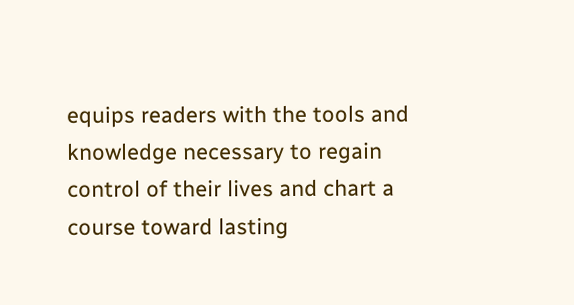equips readers with the tools and knowledge necessary to regain control of their lives and chart a course toward lasting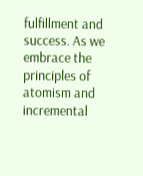fulfillment and success. As we embrace the principles of atomism and incremental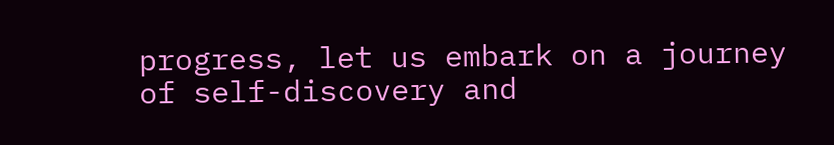progress, let us embark on a journey of self-discovery and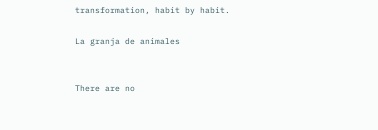transformation, habit by habit.

La granja de animales


There are no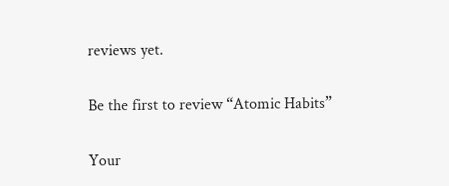reviews yet.

Be the first to review “Atomic Habits”

Your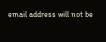email address will not be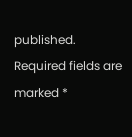published. Required fields are marked *